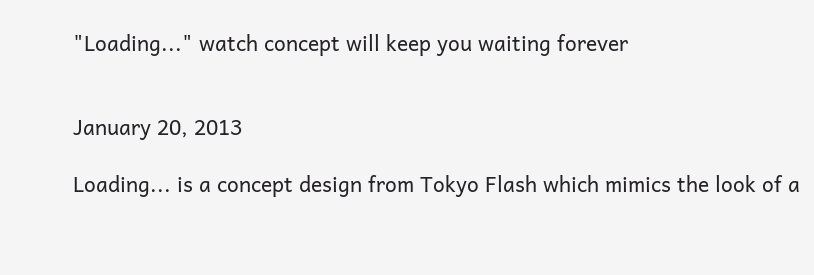"Loading..." watch concept will keep you waiting forever


January 20, 2013

Loading... is a concept design from Tokyo Flash which mimics the look of a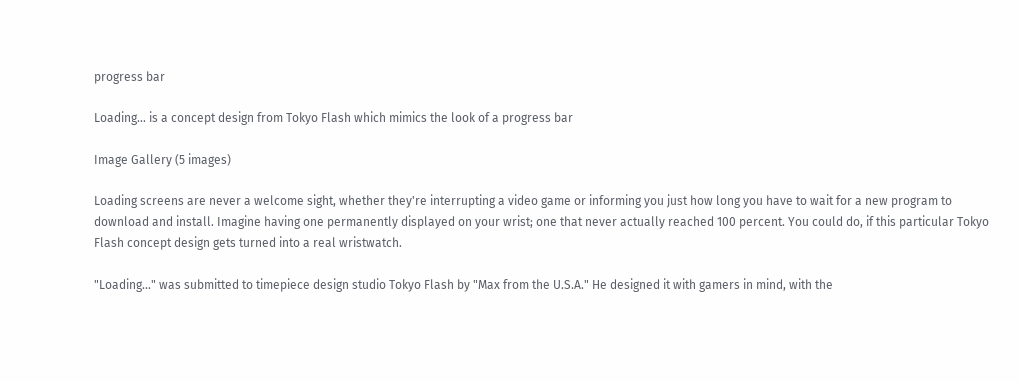progress bar

Loading... is a concept design from Tokyo Flash which mimics the look of a progress bar

Image Gallery (5 images)

Loading screens are never a welcome sight, whether they're interrupting a video game or informing you just how long you have to wait for a new program to download and install. Imagine having one permanently displayed on your wrist; one that never actually reached 100 percent. You could do, if this particular Tokyo Flash concept design gets turned into a real wristwatch.

"Loading..." was submitted to timepiece design studio Tokyo Flash by "Max from the U.S.A." He designed it with gamers in mind, with the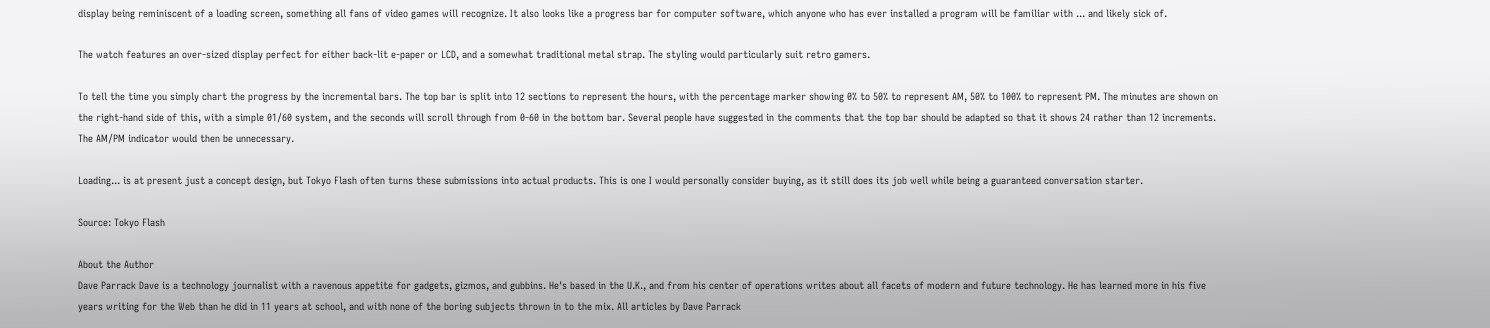display being reminiscent of a loading screen, something all fans of video games will recognize. It also looks like a progress bar for computer software, which anyone who has ever installed a program will be familiar with ... and likely sick of.

The watch features an over-sized display perfect for either back-lit e-paper or LCD, and a somewhat traditional metal strap. The styling would particularly suit retro gamers.

To tell the time you simply chart the progress by the incremental bars. The top bar is split into 12 sections to represent the hours, with the percentage marker showing 0% to 50% to represent AM, 50% to 100% to represent PM. The minutes are shown on the right-hand side of this, with a simple 01/60 system, and the seconds will scroll through from 0-60 in the bottom bar. Several people have suggested in the comments that the top bar should be adapted so that it shows 24 rather than 12 increments. The AM/PM indicator would then be unnecessary.

Loading... is at present just a concept design, but Tokyo Flash often turns these submissions into actual products. This is one I would personally consider buying, as it still does its job well while being a guaranteed conversation starter.

Source: Tokyo Flash

About the Author
Dave Parrack Dave is a technology journalist with a ravenous appetite for gadgets, gizmos, and gubbins. He's based in the U.K., and from his center of operations writes about all facets of modern and future technology. He has learned more in his five years writing for the Web than he did in 11 years at school, and with none of the boring subjects thrown in to the mix. All articles by Dave Parrack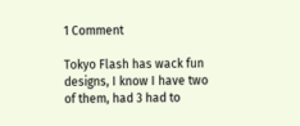1 Comment

Tokyo Flash has wack fun designs, I know I have two of them, had 3 had to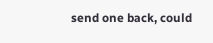send one back, could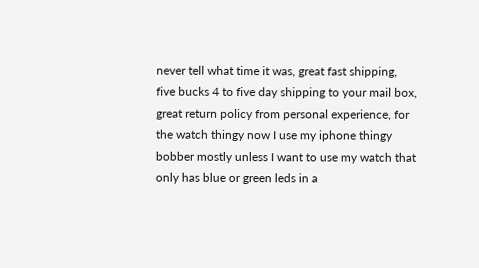never tell what time it was, great fast shipping, five bucks 4 to five day shipping to your mail box, great return policy from personal experience, for the watch thingy now I use my iphone thingy bobber mostly unless I want to use my watch that only has blue or green leds in a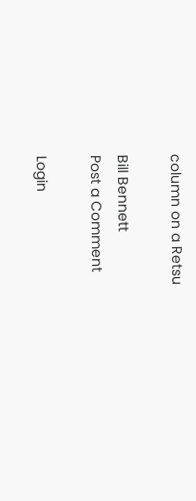column on a Retsu

Bill Bennett
Post a Comment

Login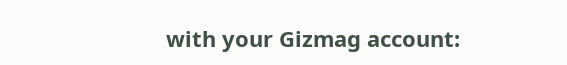with your Gizmag account: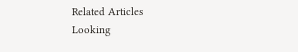Related Articles
Looking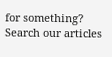for something? Search our articles